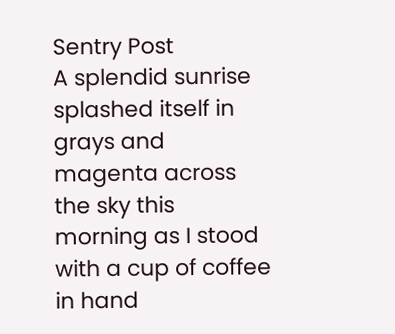Sentry Post
A splendid sunrise splashed itself in grays and magenta across the sky this morning as I stood with a cup of coffee in hand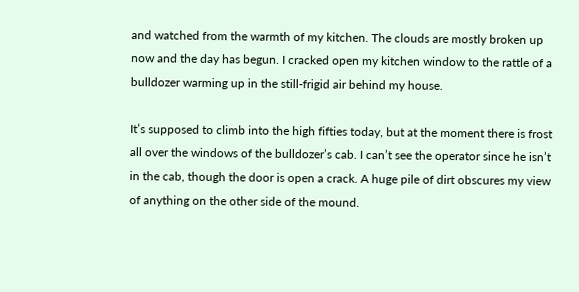and watched from the warmth of my kitchen. The clouds are mostly broken up now and the day has begun. I cracked open my kitchen window to the rattle of a bulldozer warming up in the still-frigid air behind my house.

It’s supposed to climb into the high fifties today, but at the moment there is frost all over the windows of the bulldozer’s cab. I can’t see the operator since he isn’t in the cab, though the door is open a crack. A huge pile of dirt obscures my view of anything on the other side of the mound.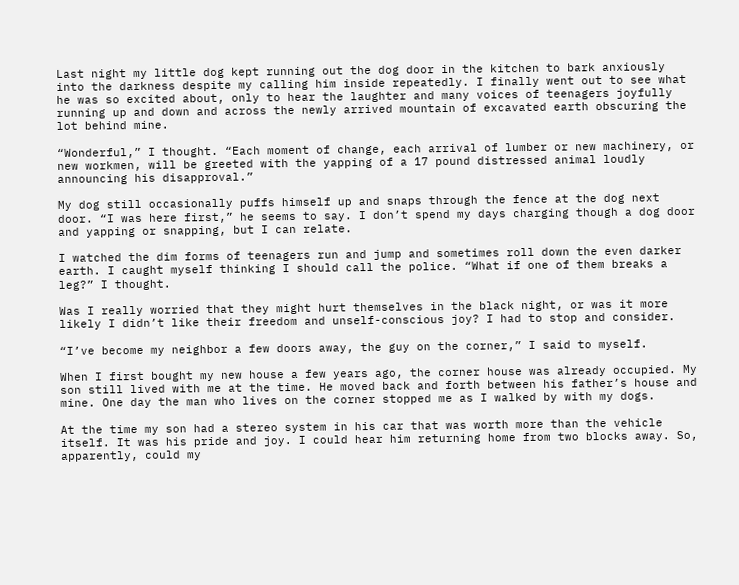Last night my little dog kept running out the dog door in the kitchen to bark anxiously into the darkness despite my calling him inside repeatedly. I finally went out to see what he was so excited about, only to hear the laughter and many voices of teenagers joyfully running up and down and across the newly arrived mountain of excavated earth obscuring the lot behind mine.

“Wonderful,” I thought. “Each moment of change, each arrival of lumber or new machinery, or new workmen, will be greeted with the yapping of a 17 pound distressed animal loudly announcing his disapproval.”

My dog still occasionally puffs himself up and snaps through the fence at the dog next door. “I was here first,” he seems to say. I don’t spend my days charging though a dog door and yapping or snapping, but I can relate.

I watched the dim forms of teenagers run and jump and sometimes roll down the even darker earth. I caught myself thinking I should call the police. “What if one of them breaks a leg?” I thought.

Was I really worried that they might hurt themselves in the black night, or was it more likely I didn’t like their freedom and unself-conscious joy? I had to stop and consider.

“I’ve become my neighbor a few doors away, the guy on the corner,” I said to myself.

When I first bought my new house a few years ago, the corner house was already occupied. My son still lived with me at the time. He moved back and forth between his father’s house and mine. One day the man who lives on the corner stopped me as I walked by with my dogs.

At the time my son had a stereo system in his car that was worth more than the vehicle itself. It was his pride and joy. I could hear him returning home from two blocks away. So, apparently, could my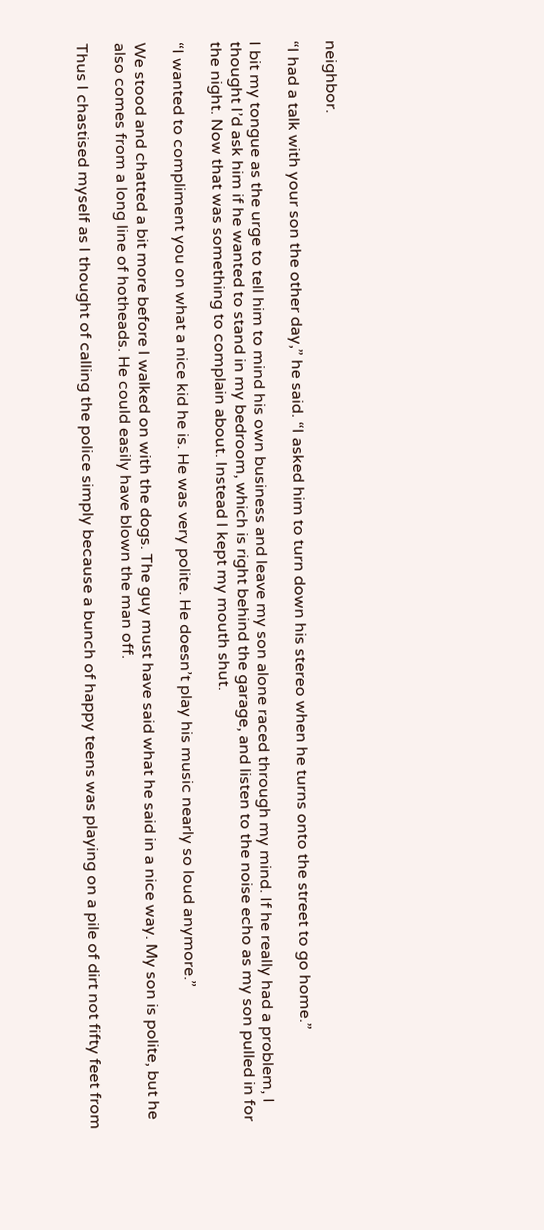neighbor.

“I had a talk with your son the other day,” he said. “I asked him to turn down his stereo when he turns onto the street to go home.”

I bit my tongue as the urge to tell him to mind his own business and leave my son alone raced through my mind. If he really had a problem, I thought I’d ask him if he wanted to stand in my bedroom, which is right behind the garage, and listen to the noise echo as my son pulled in for the night. Now that was something to complain about. Instead I kept my mouth shut.

“I wanted to compliment you on what a nice kid he is. He was very polite. He doesn’t play his music nearly so loud anymore.”

We stood and chatted a bit more before I walked on with the dogs. The guy must have said what he said in a nice way. My son is polite, but he also comes from a long line of hotheads. He could easily have blown the man off.

Thus I chastised myself as I thought of calling the police simply because a bunch of happy teens was playing on a pile of dirt not fifty feet from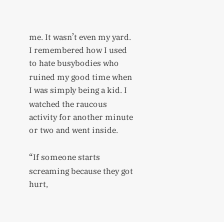me. It wasn’t even my yard. I remembered how I used to hate busybodies who ruined my good time when I was simply being a kid. I watched the raucous activity for another minute or two and went inside.

“If someone starts screaming because they got hurt,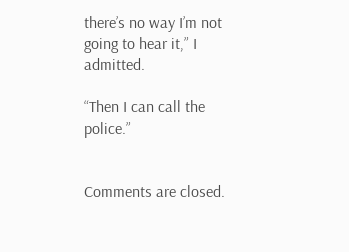there’s no way I’m not going to hear it,” I admitted.

“Then I can call the police.”


Comments are closed.